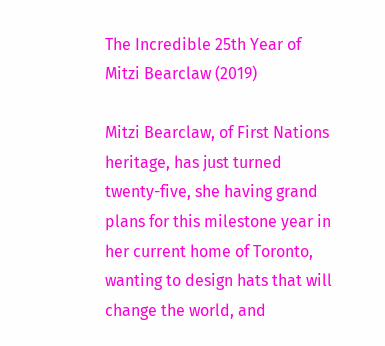The Incredible 25th Year of Mitzi Bearclaw (2019)

Mitzi Bearclaw, of First Nations heritage, has just turned twenty-five, she having grand plans for this milestone year in her current home of Toronto, wanting to design hats that will change the world, and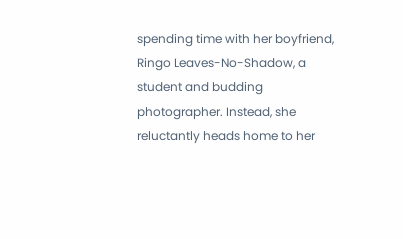spending time with her boyfriend, Ringo Leaves-No-Shadow, a student and budding photographer. Instead, she reluctantly heads home to her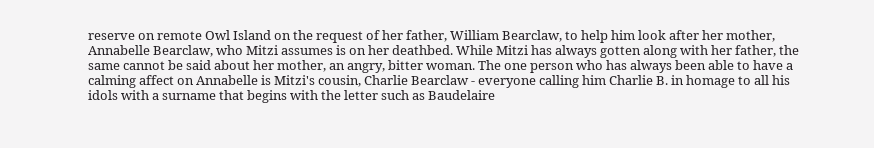reserve on remote Owl Island on the request of her father, William Bearclaw, to help him look after her mother, Annabelle Bearclaw, who Mitzi assumes is on her deathbed. While Mitzi has always gotten along with her father, the same cannot be said about her mother, an angry, bitter woman. The one person who has always been able to have a calming affect on Annabelle is Mitzi's cousin, Charlie Bearclaw - everyone calling him Charlie B. in homage to all his idols with a surname that begins with the letter such as Baudelaire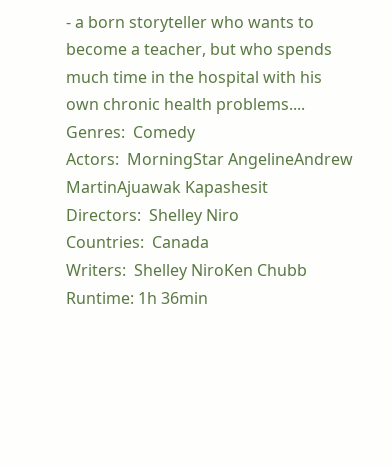- a born storyteller who wants to become a teacher, but who spends much time in the hospital with his own chronic health problems....
Genres:  Comedy
Actors:  MorningStar AngelineAndrew MartinAjuawak Kapashesit
Directors:  Shelley Niro
Countries:  Canada
Writers:  Shelley NiroKen Chubb
Runtime: 1h 36min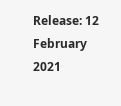Release: 12 February 2021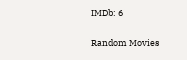IMDb: 6

Random Movies